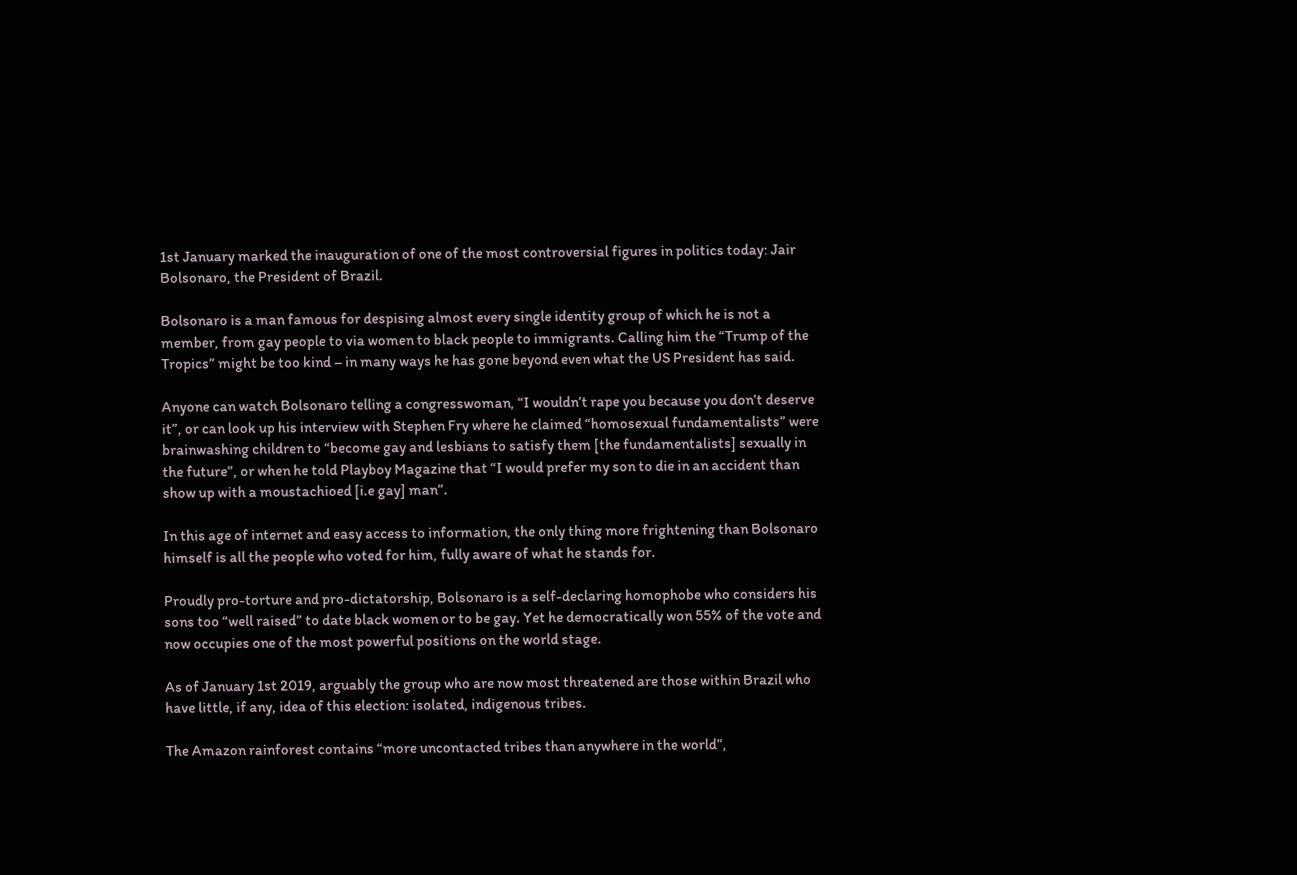1st January marked the inauguration of one of the most controversial figures in politics today: Jair Bolsonaro, the President of Brazil.

Bolsonaro is a man famous for despising almost every single identity group of which he is not a member, from gay people to via women to black people to immigrants. Calling him the “Trump of the Tropics” might be too kind – in many ways he has gone beyond even what the US President has said.

Anyone can watch Bolsonaro telling a congresswoman, “I wouldn’t rape you because you don’t deserve it”, or can look up his interview with Stephen Fry where he claimed “homosexual fundamentalists” were brainwashing children to “become gay and lesbians to satisfy them [the fundamentalists] sexually in the future”, or when he told Playboy Magazine that “I would prefer my son to die in an accident than show up with a moustachioed [i.e gay] man”.

In this age of internet and easy access to information, the only thing more frightening than Bolsonaro himself is all the people who voted for him, fully aware of what he stands for.

Proudly pro-torture and pro-dictatorship, Bolsonaro is a self-declaring homophobe who considers his sons too “well raised” to date black women or to be gay. Yet he democratically won 55% of the vote and now occupies one of the most powerful positions on the world stage.

As of January 1st 2019, arguably the group who are now most threatened are those within Brazil who have little, if any, idea of this election: isolated, indigenous tribes.

The Amazon rainforest contains “more uncontacted tribes than anywhere in the world”,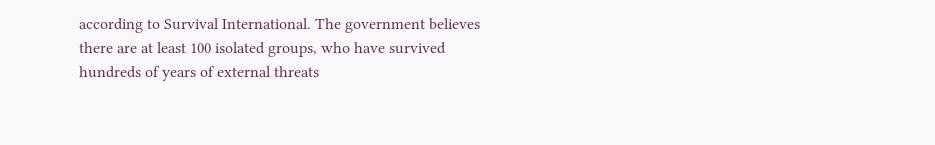according to Survival International. The government believes there are at least 100 isolated groups, who have survived hundreds of years of external threats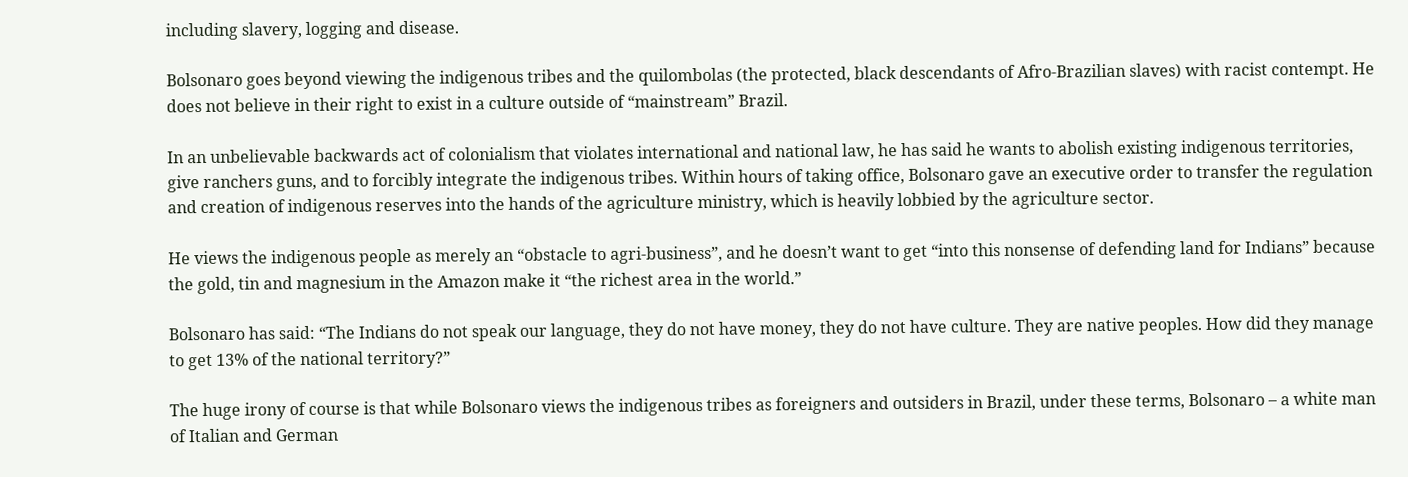including slavery, logging and disease.

Bolsonaro goes beyond viewing the indigenous tribes and the quilombolas (the protected, black descendants of Afro-Brazilian slaves) with racist contempt. He does not believe in their right to exist in a culture outside of “mainstream” Brazil.

In an unbelievable backwards act of colonialism that violates international and national law, he has said he wants to abolish existing indigenous territories, give ranchers guns, and to forcibly integrate the indigenous tribes. Within hours of taking office, Bolsonaro gave an executive order to transfer the regulation and creation of indigenous reserves into the hands of the agriculture ministry, which is heavily lobbied by the agriculture sector.

He views the indigenous people as merely an “obstacle to agri-business”, and he doesn’t want to get “into this nonsense of defending land for Indians” because the gold, tin and magnesium in the Amazon make it “the richest area in the world.”

Bolsonaro has said: “The Indians do not speak our language, they do not have money, they do not have culture. They are native peoples. How did they manage to get 13% of the national territory?”

The huge irony of course is that while Bolsonaro views the indigenous tribes as foreigners and outsiders in Brazil, under these terms, Bolsonaro – a white man of Italian and German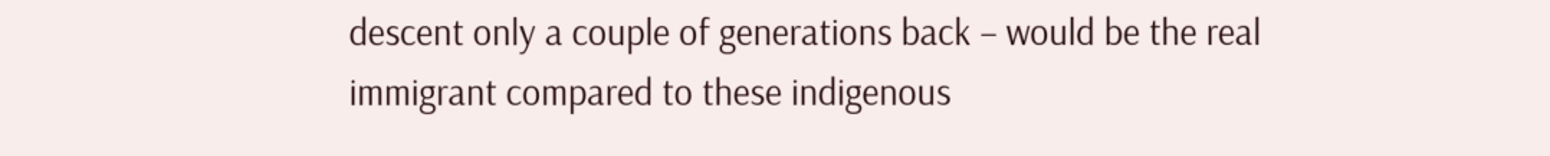descent only a couple of generations back – would be the real immigrant compared to these indigenous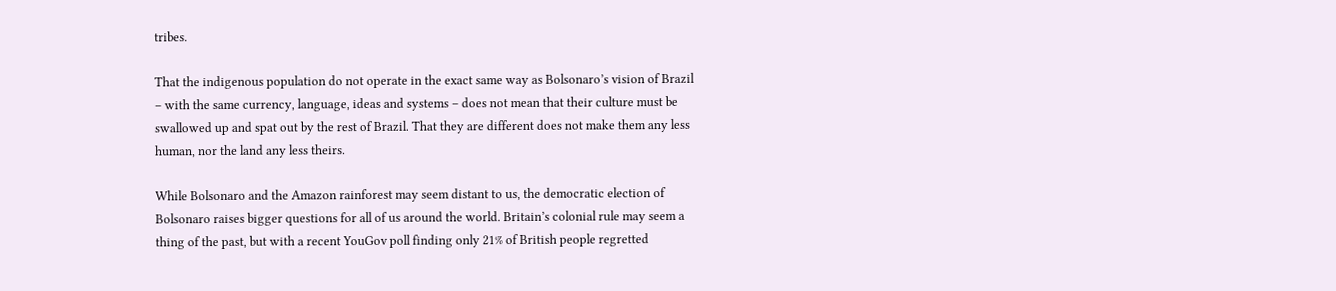tribes.

That the indigenous population do not operate in the exact same way as Bolsonaro’s vision of Brazil – with the same currency, language, ideas and systems – does not mean that their culture must be swallowed up and spat out by the rest of Brazil. That they are different does not make them any less human, nor the land any less theirs.

While Bolsonaro and the Amazon rainforest may seem distant to us, the democratic election of Bolsonaro raises bigger questions for all of us around the world. Britain’s colonial rule may seem a thing of the past, but with a recent YouGov poll finding only 21% of British people regretted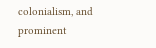colonialism, and prominent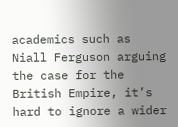academics such as Niall Ferguson arguing the case for the British Empire, it’s hard to ignore a wider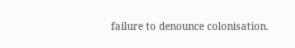failure to denounce colonisation.